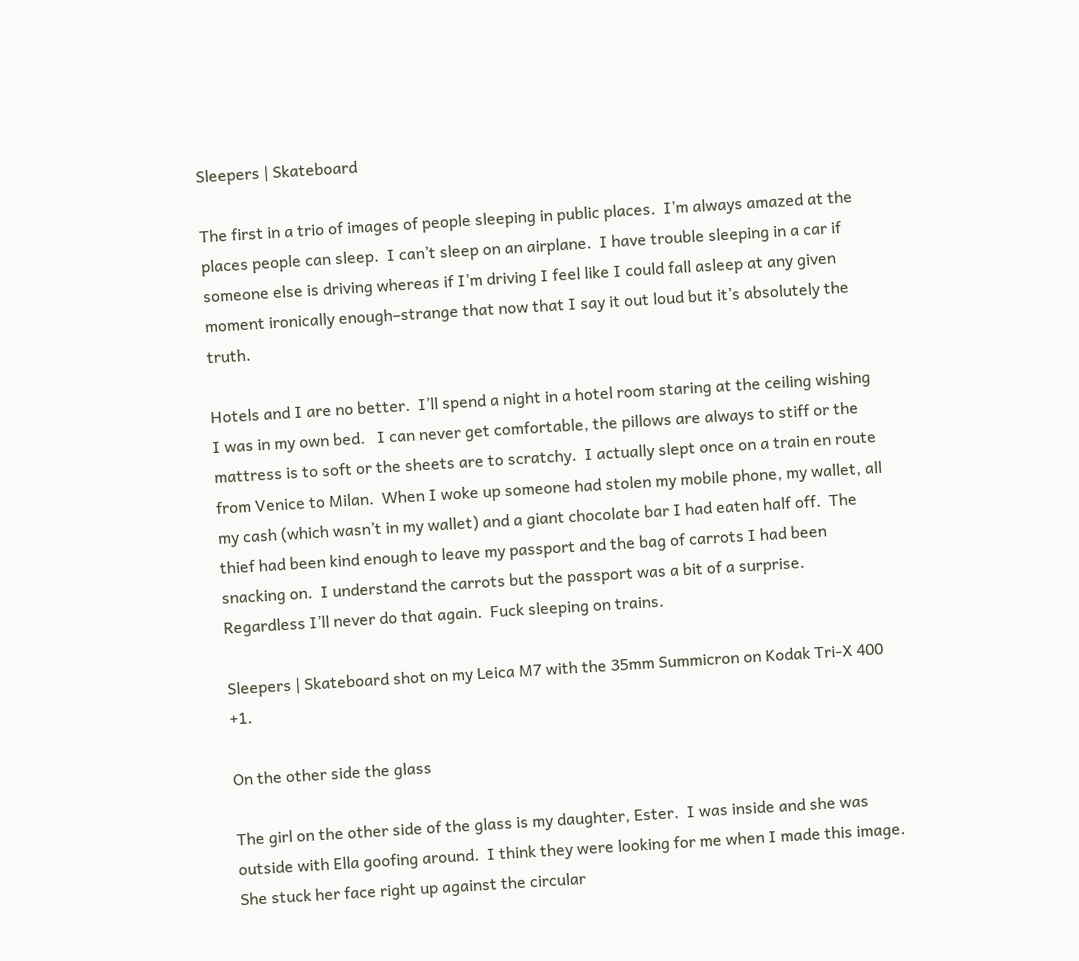Sleepers | Skateboard

The first in a trio of images of people sleeping in public places.  I’m always amazed at the places people can sleep.  I can’t sleep on an airplane.  I have trouble sleeping in a car if someone else is driving whereas if I’m driving I feel like I could fall asleep at any given moment ironically enough–strange that now that I say it out loud but it’s absolutely the truth.

Hotels and I are no better.  I’ll spend a night in a hotel room staring at the ceiling wishing I was in my own bed.   I can never get comfortable, the pillows are always to stiff or the mattress is to soft or the sheets are to scratchy.  I actually slept once on a train en route from Venice to Milan.  When I woke up someone had stolen my mobile phone, my wallet, all my cash (which wasn’t in my wallet) and a giant chocolate bar I had eaten half off.  The thief had been kind enough to leave my passport and the bag of carrots I had been snacking on.  I understand the carrots but the passport was a bit of a surprise.  Regardless I’ll never do that again.  Fuck sleeping on trains.

Sleepers | Skateboard shot on my Leica M7 with the 35mm Summicron on Kodak Tri-X 400 +1.

On the other side the glass

The girl on the other side of the glass is my daughter, Ester.  I was inside and she was outside with Ella goofing around.  I think they were looking for me when I made this image.  She stuck her face right up against the circular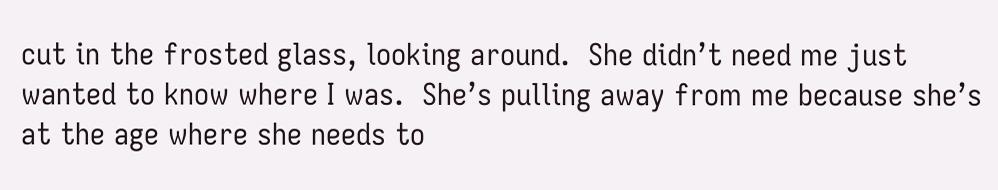cut in the frosted glass, looking around.  She didn’t need me just wanted to know where I was.  She’s pulling away from me because she’s at the age where she needs to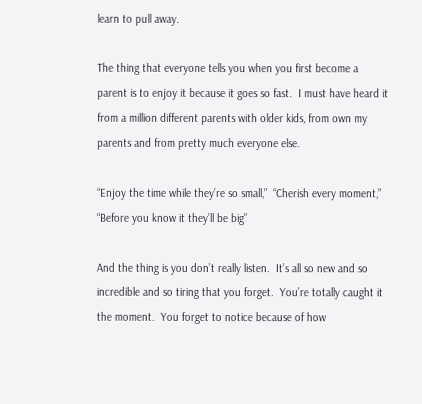learn to pull away.

The thing that everyone tells you when you first become a parent is to enjoy it because it goes so fast.  I must have heard it from a million different parents with older kids, from own my parents and from pretty much everyone else.

“Enjoy the time while they’re so small,”  “Cherish every moment,” “Before you know it they’ll be big”

And the thing is you don’t really listen.  It’s all so new and so incredible and so tiring that you forget.  You’re totally caught it the moment.  You forget to notice because of how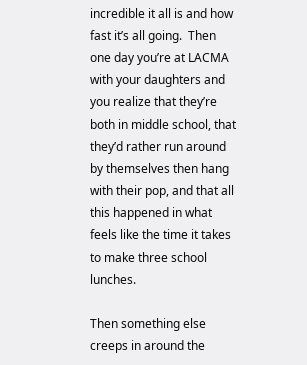incredible it all is and how fast it’s all going.  Then one day you’re at LACMA with your daughters and you realize that they’re both in middle school, that they’d rather run around by themselves then hang with their pop, and that all this happened in what feels like the time it takes to make three school lunches.

Then something else creeps in around the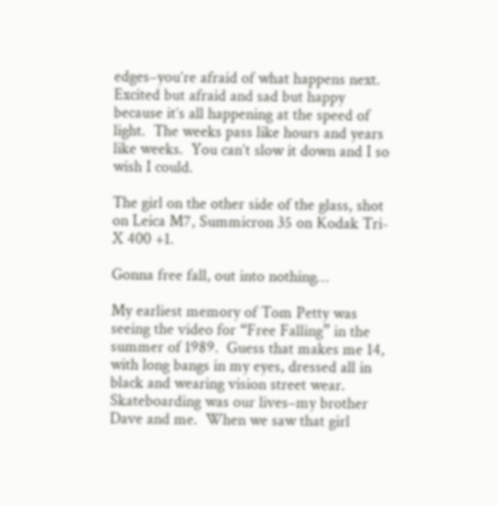edges–you’re afraid of what happens next.  Excited but afraid and sad but happy because it’s all happening at the speed of light.  The weeks pass like hours and years like weeks.  You can’t slow it down and I so wish I could.

The girl on the other side of the glass, shot on Leica M7, Summicron 35 on Kodak Tri-X 400 +1.

Gonna free fall, out into nothing…

My earliest memory of Tom Petty was seeing the video for “Free Falling” in the summer of 1989.  Guess that makes me 14, with long bangs in my eyes, dressed all in black and wearing vision street wear.  Skateboarding was our lives–my brother Dave and me.  When we saw that girl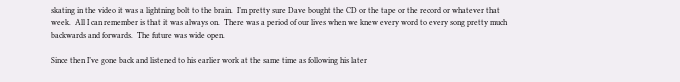skating in the video it was a lightning bolt to the brain.  I’m pretty sure Dave bought the CD or the tape or the record or whatever that week.  All I can remember is that it was always on.  There was a period of our lives when we knew every word to every song pretty much backwards and forwards.  The future was wide open.

Since then I’ve gone back and listened to his earlier work at the same time as following his later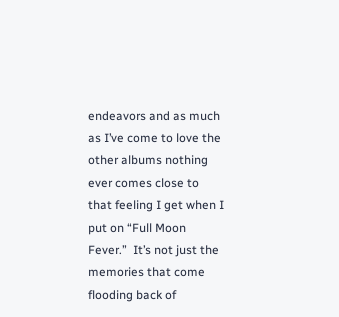endeavors and as much as I’ve come to love the other albums nothing ever comes close to that feeling I get when I put on “Full Moon Fever.”  It’s not just the memories that come flooding back of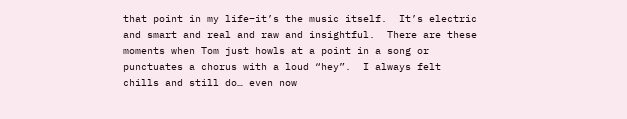that point in my life–it’s the music itself.  It’s electric and smart and real and raw and insightful.  There are these moments when Tom just howls at a point in a song or punctuates a chorus with a loud “hey”.  I always felt chills and still do… even now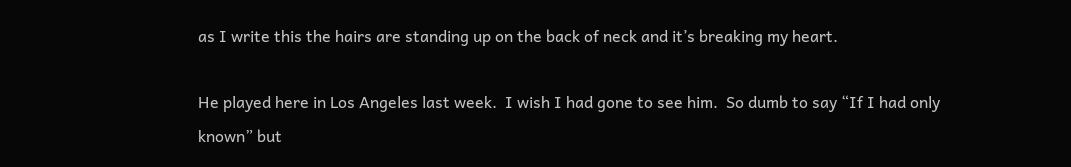as I write this the hairs are standing up on the back of neck and it’s breaking my heart.

He played here in Los Angeles last week.  I wish I had gone to see him.  So dumb to say “If I had only known” but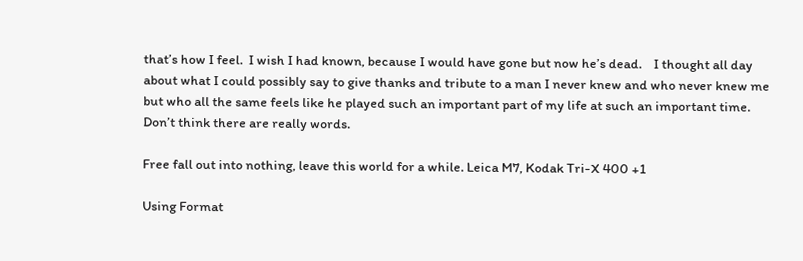that’s how I feel.  I wish I had known, because I would have gone but now he’s dead.    I thought all day about what I could possibly say to give thanks and tribute to a man I never knew and who never knew me but who all the same feels like he played such an important part of my life at such an important time.  Don’t think there are really words.

Free fall out into nothing, leave this world for a while. Leica M7, Kodak Tri-X 400 +1

Using Format